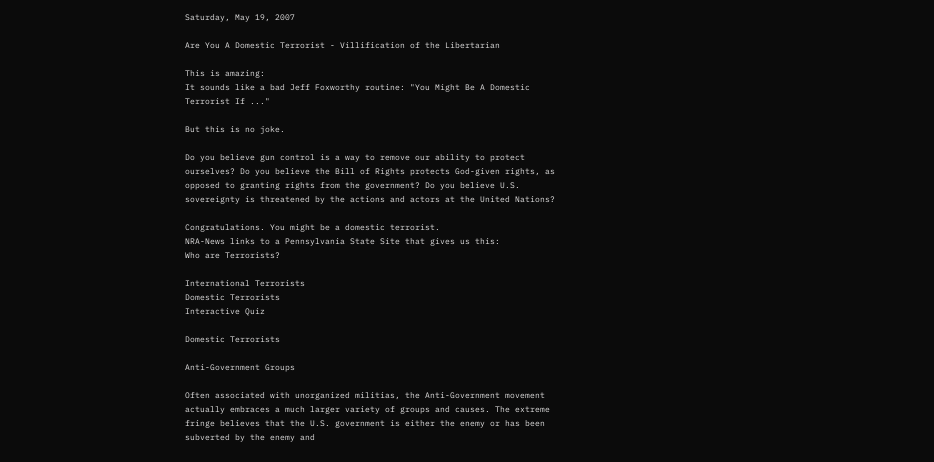Saturday, May 19, 2007

Are You A Domestic Terrorist - Villification of the Libertarian

This is amazing:
It sounds like a bad Jeff Foxworthy routine: "You Might Be A Domestic Terrorist If ..."

But this is no joke.

Do you believe gun control is a way to remove our ability to protect ourselves? Do you believe the Bill of Rights protects God-given rights, as opposed to granting rights from the government? Do you believe U.S. sovereignty is threatened by the actions and actors at the United Nations?

Congratulations. You might be a domestic terrorist.
NRA-News links to a Pennsylvania State Site that gives us this:
Who are Terrorists?

International Terrorists
Domestic Terrorists
Interactive Quiz

Domestic Terrorists

Anti-Government Groups

Often associated with unorganized militias, the Anti-Government movement actually embraces a much larger variety of groups and causes. The extreme fringe believes that the U.S. government is either the enemy or has been subverted by the enemy and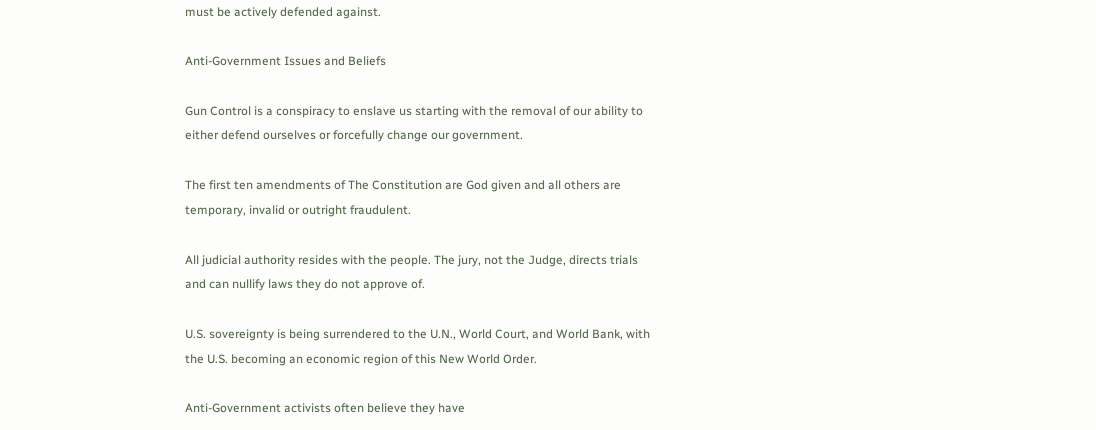must be actively defended against.

Anti-Government Issues and Beliefs

Gun Control is a conspiracy to enslave us starting with the removal of our ability to either defend ourselves or forcefully change our government.

The first ten amendments of The Constitution are God given and all others are temporary, invalid or outright fraudulent.

All judicial authority resides with the people. The jury, not the Judge, directs trials and can nullify laws they do not approve of.

U.S. sovereignty is being surrendered to the U.N., World Court, and World Bank, with the U.S. becoming an economic region of this New World Order.

Anti-Government activists often believe they have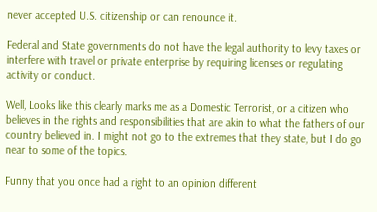never accepted U.S. citizenship or can renounce it.

Federal and State governments do not have the legal authority to levy taxes or interfere with travel or private enterprise by requiring licenses or regulating activity or conduct.

Well, Looks like this clearly marks me as a Domestic Terrorist, or a citizen who believes in the rights and responsibilities that are akin to what the fathers of our country believed in. I might not go to the extremes that they state, but I do go near to some of the topics.

Funny that you once had a right to an opinion different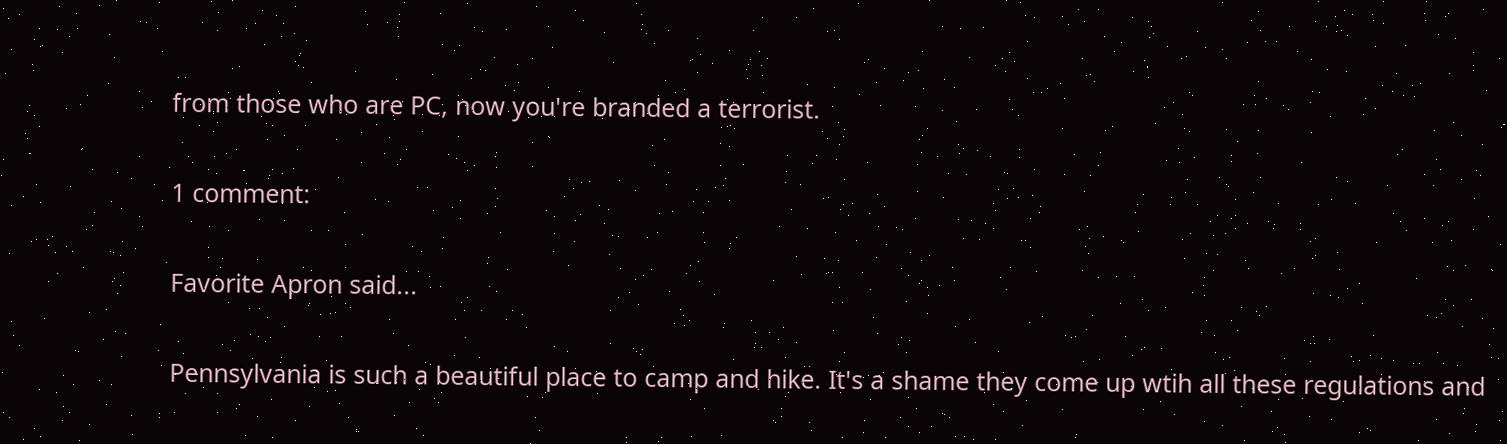from those who are PC, now you're branded a terrorist.

1 comment:

Favorite Apron said...

Pennsylvania is such a beautiful place to camp and hike. It's a shame they come up wtih all these regulations and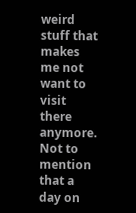weird stuff that makes me not want to visit there anymore. Not to mention that a day on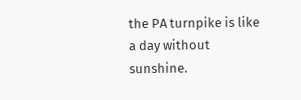the PA turnpike is like a day without sunshine.